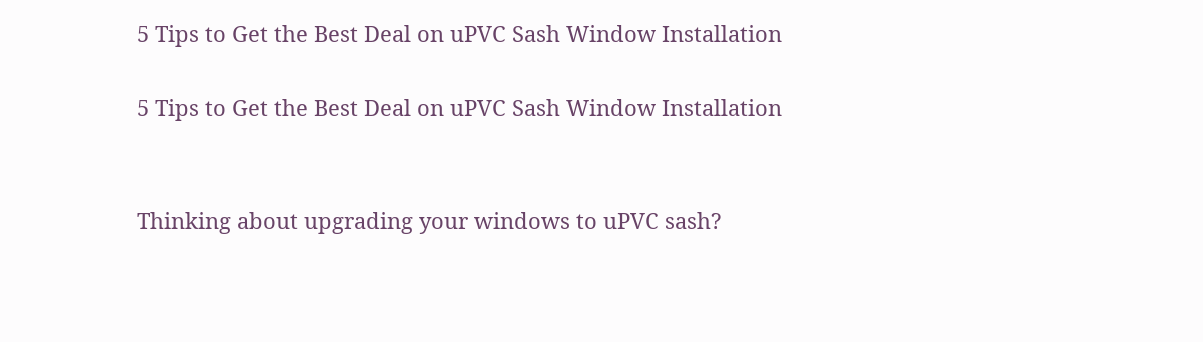5 Tips to Get the Best Deal on uPVC Sash Window Installation

5 Tips to Get the Best Deal on uPVC Sash Window Installation


Thinking about upgrading your windows to uPVC sash?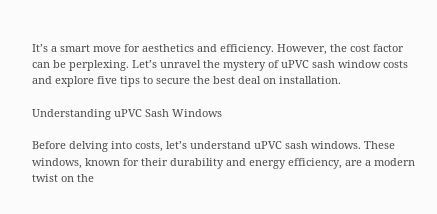It’s a smart move for aesthetics and efficiency. However, the cost factor can be perplexing. Let’s unravel the mystery of uPVC sash window costs and explore five tips to secure the best deal on installation.

Understanding uPVC Sash Windows

Before delving into costs, let’s understand uPVC sash windows. These windows, known for their durability and energy efficiency, are a modern twist on the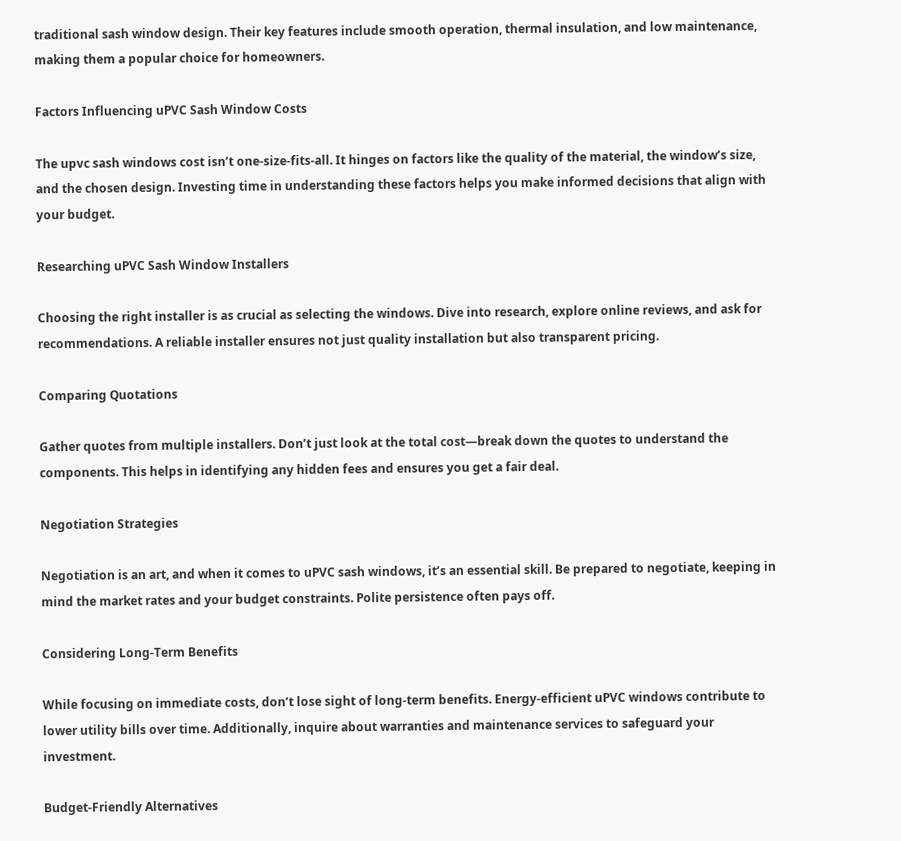traditional sash window design. Their key features include smooth operation, thermal insulation, and low maintenance, making them a popular choice for homeowners.

Factors Influencing uPVC Sash Window Costs

The upvc sash windows cost isn’t one-size-fits-all. It hinges on factors like the quality of the material, the window’s size, and the chosen design. Investing time in understanding these factors helps you make informed decisions that align with your budget.

Researching uPVC Sash Window Installers

Choosing the right installer is as crucial as selecting the windows. Dive into research, explore online reviews, and ask for recommendations. A reliable installer ensures not just quality installation but also transparent pricing.

Comparing Quotations

Gather quotes from multiple installers. Don’t just look at the total cost—break down the quotes to understand the components. This helps in identifying any hidden fees and ensures you get a fair deal.

Negotiation Strategies

Negotiation is an art, and when it comes to uPVC sash windows, it’s an essential skill. Be prepared to negotiate, keeping in mind the market rates and your budget constraints. Polite persistence often pays off.

Considering Long-Term Benefits

While focusing on immediate costs, don’t lose sight of long-term benefits. Energy-efficient uPVC windows contribute to lower utility bills over time. Additionally, inquire about warranties and maintenance services to safeguard your investment.

Budget-Friendly Alternatives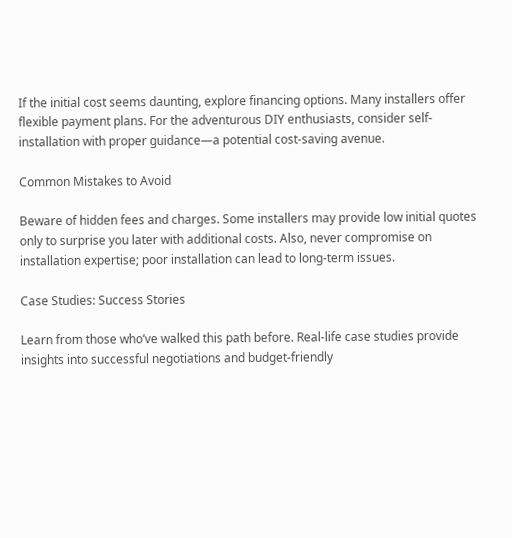If the initial cost seems daunting, explore financing options. Many installers offer flexible payment plans. For the adventurous DIY enthusiasts, consider self-installation with proper guidance—a potential cost-saving avenue.

Common Mistakes to Avoid

Beware of hidden fees and charges. Some installers may provide low initial quotes only to surprise you later with additional costs. Also, never compromise on installation expertise; poor installation can lead to long-term issues.

Case Studies: Success Stories

Learn from those who’ve walked this path before. Real-life case studies provide insights into successful negotiations and budget-friendly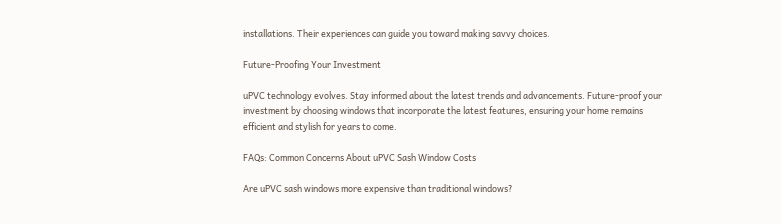installations. Their experiences can guide you toward making savvy choices.

Future-Proofing Your Investment

uPVC technology evolves. Stay informed about the latest trends and advancements. Future-proof your investment by choosing windows that incorporate the latest features, ensuring your home remains efficient and stylish for years to come.

FAQs: Common Concerns About uPVC Sash Window Costs

Are uPVC sash windows more expensive than traditional windows?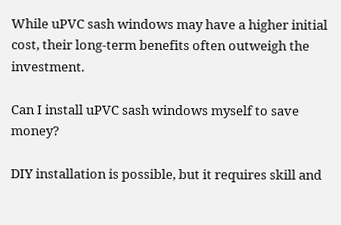While uPVC sash windows may have a higher initial cost, their long-term benefits often outweigh the investment.

Can I install uPVC sash windows myself to save money?

DIY installation is possible, but it requires skill and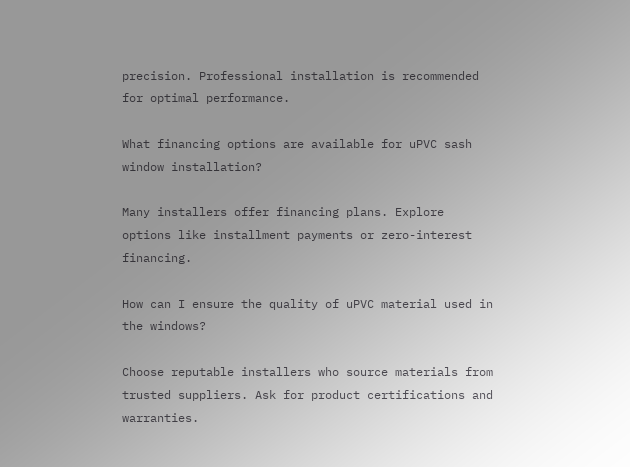precision. Professional installation is recommended for optimal performance.

What financing options are available for uPVC sash window installation?

Many installers offer financing plans. Explore options like installment payments or zero-interest financing.

How can I ensure the quality of uPVC material used in the windows?

Choose reputable installers who source materials from trusted suppliers. Ask for product certifications and warranties.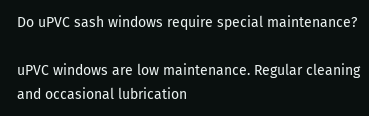Do uPVC sash windows require special maintenance?

uPVC windows are low maintenance. Regular cleaning and occasional lubrication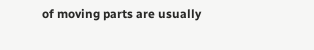of moving parts are usually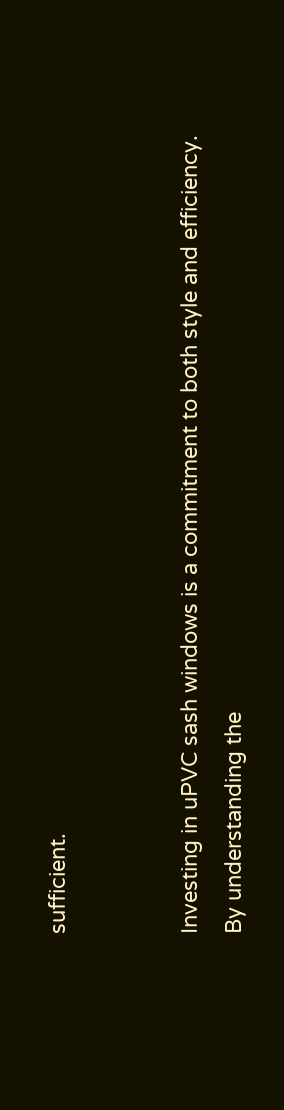sufficient.


Investing in uPVC sash windows is a commitment to both style and efficiency. By understanding the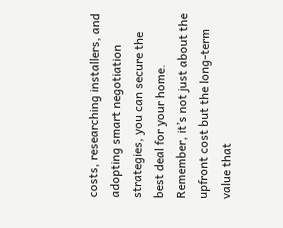costs, researching installers, and adopting smart negotiation strategies, you can secure the best deal for your home. Remember, it’s not just about the upfront cost but the long-term value that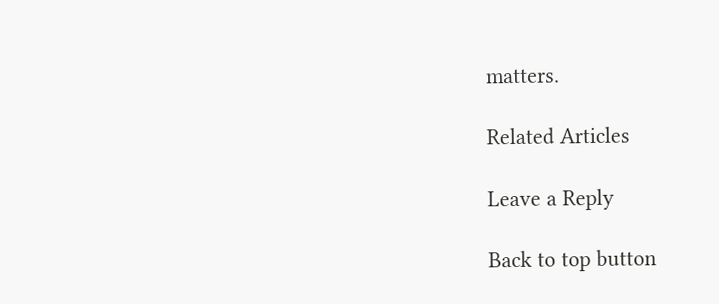matters.

Related Articles

Leave a Reply

Back to top button